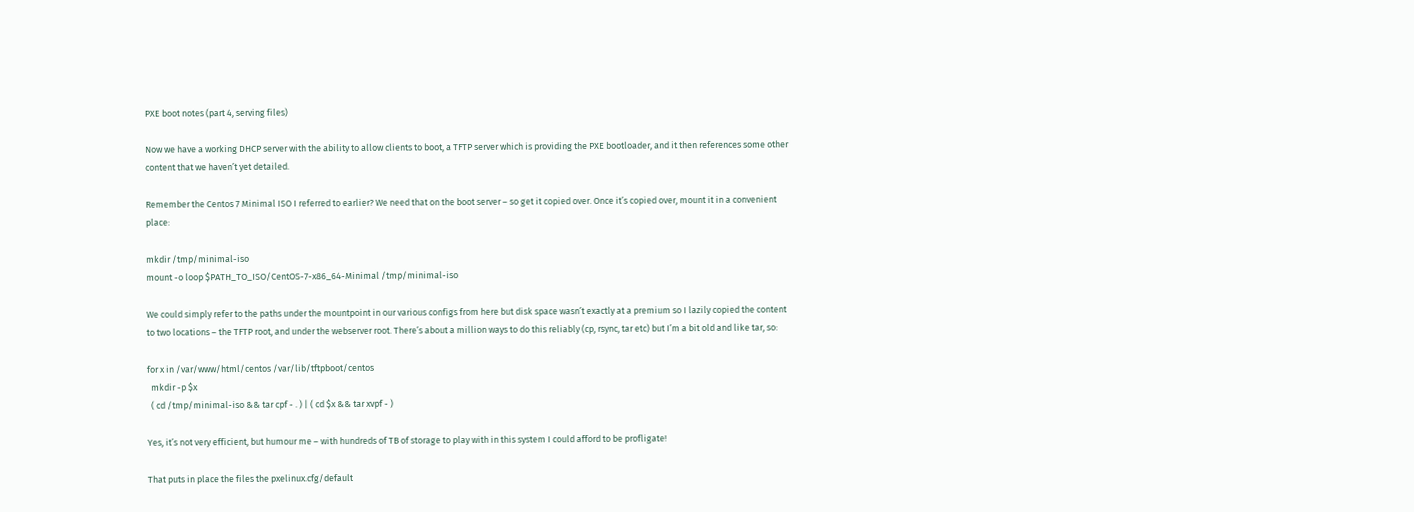PXE boot notes (part 4, serving files)

Now we have a working DHCP server with the ability to allow clients to boot, a TFTP server which is providing the PXE bootloader, and it then references some other content that we haven’t yet detailed.

Remember the Centos 7 Minimal ISO I referred to earlier? We need that on the boot server – so get it copied over. Once it’s copied over, mount it in a convenient place:

mkdir /tmp/minimal-iso
mount -o loop $PATH_TO_ISO/CentOS-7-x86_64-Minimal /tmp/minimal-iso

We could simply refer to the paths under the mountpoint in our various configs from here but disk space wasn’t exactly at a premium so I lazily copied the content to two locations – the TFTP root, and under the webserver root. There’s about a million ways to do this reliably (cp, rsync, tar etc) but I’m a bit old and like tar, so:

for x in /var/www/html/centos /var/lib/tftpboot/centos
  mkdir -p $x
  ( cd /tmp/minimal-iso && tar cpf - . ) | ( cd $x && tar xvpf - )

Yes, it’s not very efficient, but humour me – with hundreds of TB of storage to play with in this system I could afford to be profligate!

That puts in place the files the pxelinux.cfg/default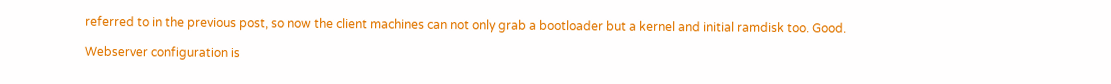referred to in the previous post, so now the client machines can not only grab a bootloader but a kernel and initial ramdisk too. Good.

Webserver configuration is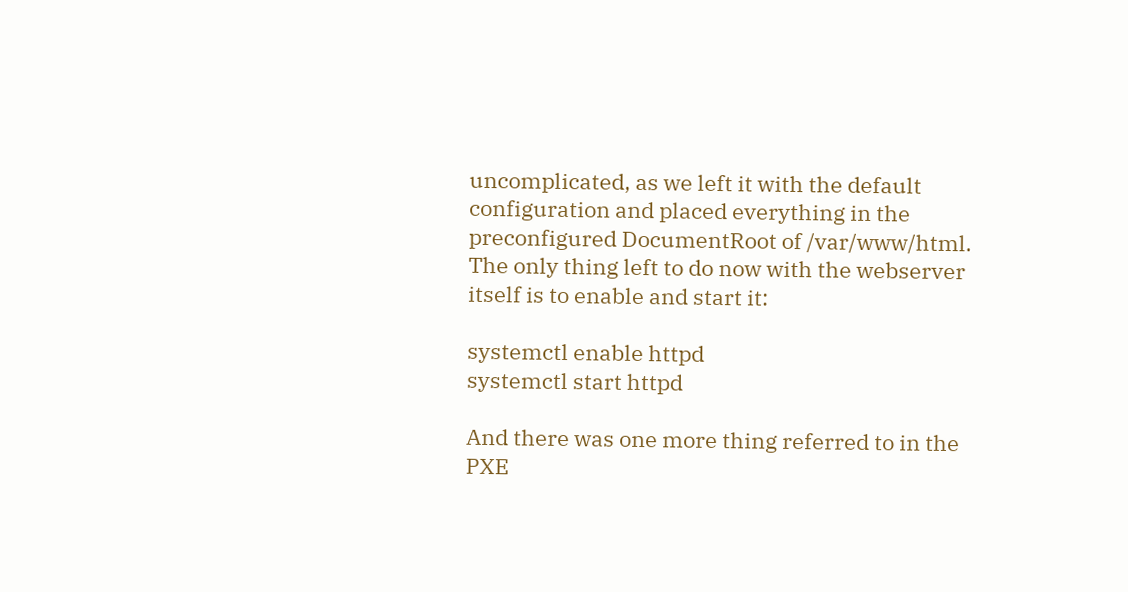uncomplicated, as we left it with the default configuration and placed everything in the preconfigured DocumentRoot of /var/www/html. The only thing left to do now with the webserver itself is to enable and start it:

systemctl enable httpd
systemctl start httpd

And there was one more thing referred to in the PXE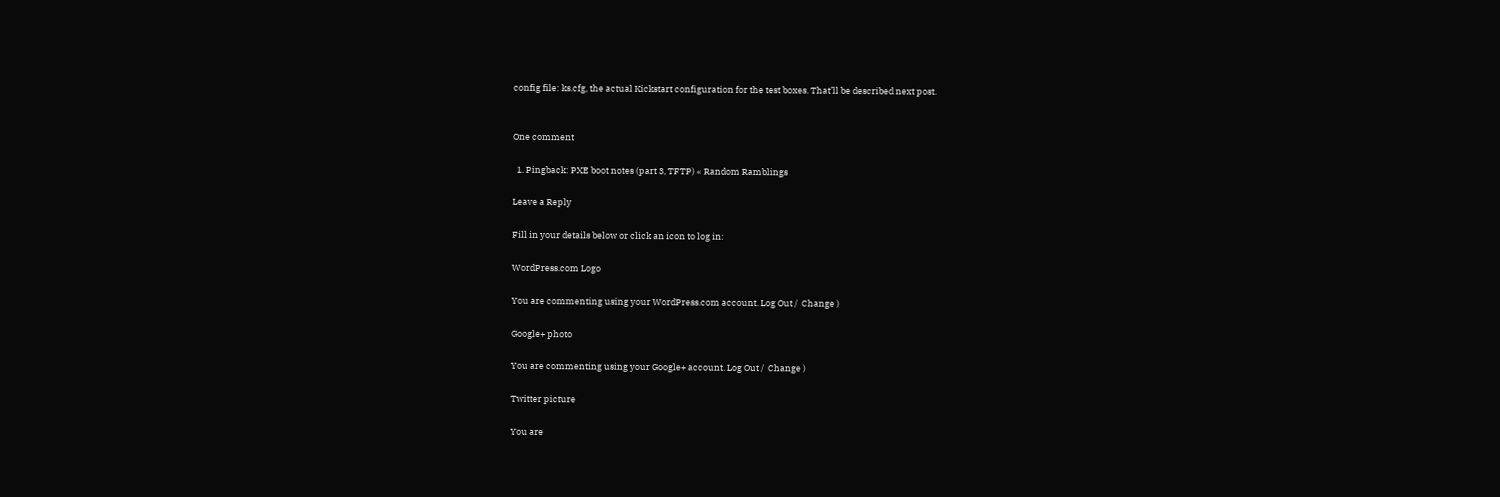config file: ks.cfg, the actual Kickstart configuration for the test boxes. That’ll be described next post.


One comment

  1. Pingback: PXE boot notes (part 3, TFTP) « Random Ramblings

Leave a Reply

Fill in your details below or click an icon to log in:

WordPress.com Logo

You are commenting using your WordPress.com account. Log Out /  Change )

Google+ photo

You are commenting using your Google+ account. Log Out /  Change )

Twitter picture

You are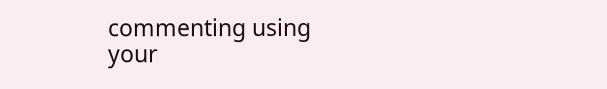commenting using your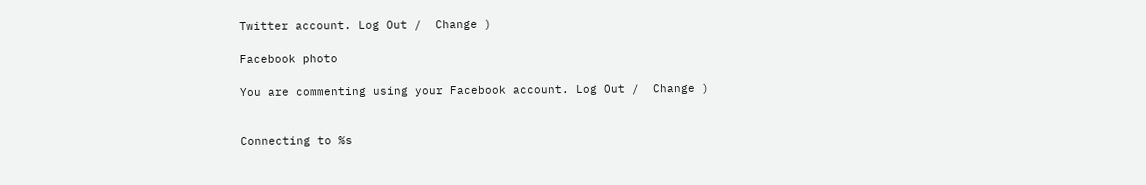Twitter account. Log Out /  Change )

Facebook photo

You are commenting using your Facebook account. Log Out /  Change )


Connecting to %s